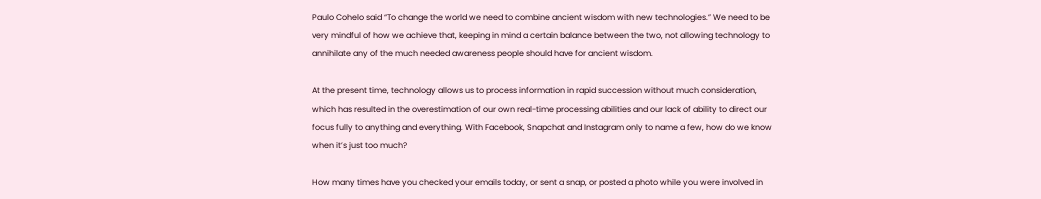Paulo Cohelo said “To change the world we need to combine ancient wisdom with new technologies.” We need to be very mindful of how we achieve that, keeping in mind a certain balance between the two, not allowing technology to annihilate any of the much needed awareness people should have for ancient wisdom.

At the present time, technology allows us to process information in rapid succession without much consideration, which has resulted in the overestimation of our own real-time processing abilities and our lack of ability to direct our focus fully to anything and everything. With Facebook, Snapchat and Instagram only to name a few, how do we know when it’s just too much?

How many times have you checked your emails today, or sent a snap, or posted a photo while you were involved in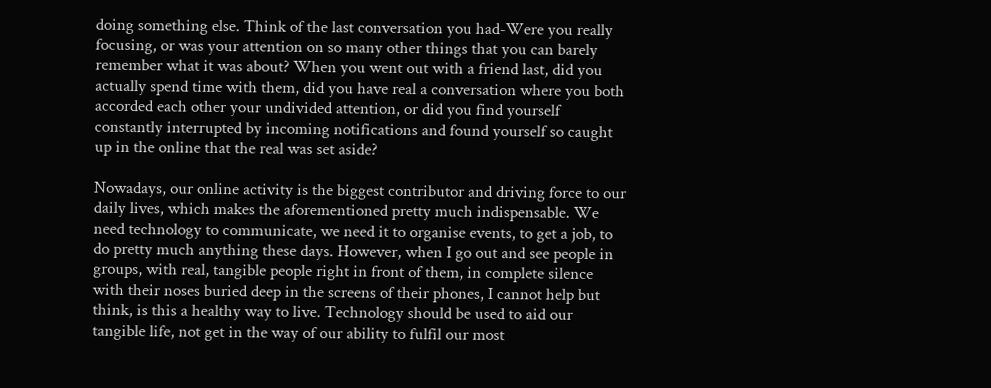doing something else. Think of the last conversation you had-Were you really focusing, or was your attention on so many other things that you can barely remember what it was about? When you went out with a friend last, did you actually spend time with them, did you have real a conversation where you both accorded each other your undivided attention, or did you find yourself constantly interrupted by incoming notifications and found yourself so caught up in the online that the real was set aside?

Nowadays, our online activity is the biggest contributor and driving force to our daily lives, which makes the aforementioned pretty much indispensable. We need technology to communicate, we need it to organise events, to get a job, to do pretty much anything these days. However, when I go out and see people in groups, with real, tangible people right in front of them, in complete silence with their noses buried deep in the screens of their phones, I cannot help but think, is this a healthy way to live. Technology should be used to aid our tangible life, not get in the way of our ability to fulfil our most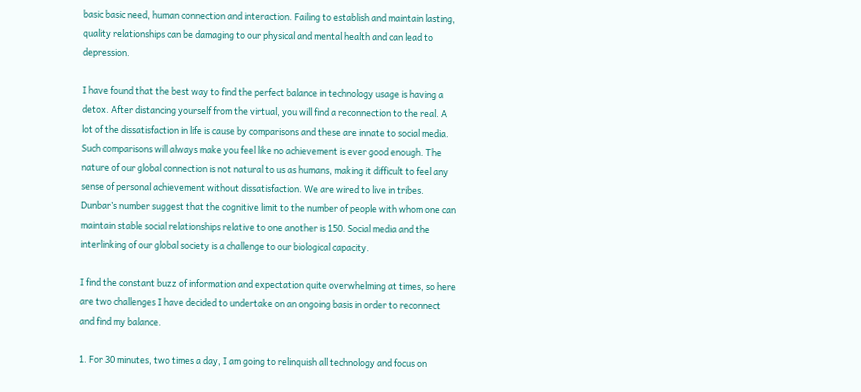basic basic need, human connection and interaction. Failing to establish and maintain lasting, quality relationships can be damaging to our physical and mental health and can lead to depression.

I have found that the best way to find the perfect balance in technology usage is having a detox. After distancing yourself from the virtual, you will find a reconnection to the real. A lot of the dissatisfaction in life is cause by comparisons and these are innate to social media. Such comparisons will always make you feel like no achievement is ever good enough. The nature of our global connection is not natural to us as humans, making it difficult to feel any sense of personal achievement without dissatisfaction. We are wired to live in tribes. Dunbar’s number suggest that the cognitive limit to the number of people with whom one can maintain stable social relationships relative to one another is 150. Social media and the interlinking of our global society is a challenge to our biological capacity.

I find the constant buzz of information and expectation quite overwhelming at times, so here are two challenges I have decided to undertake on an ongoing basis in order to reconnect and find my balance.

1. For 30 minutes, two times a day, I am going to relinquish all technology and focus on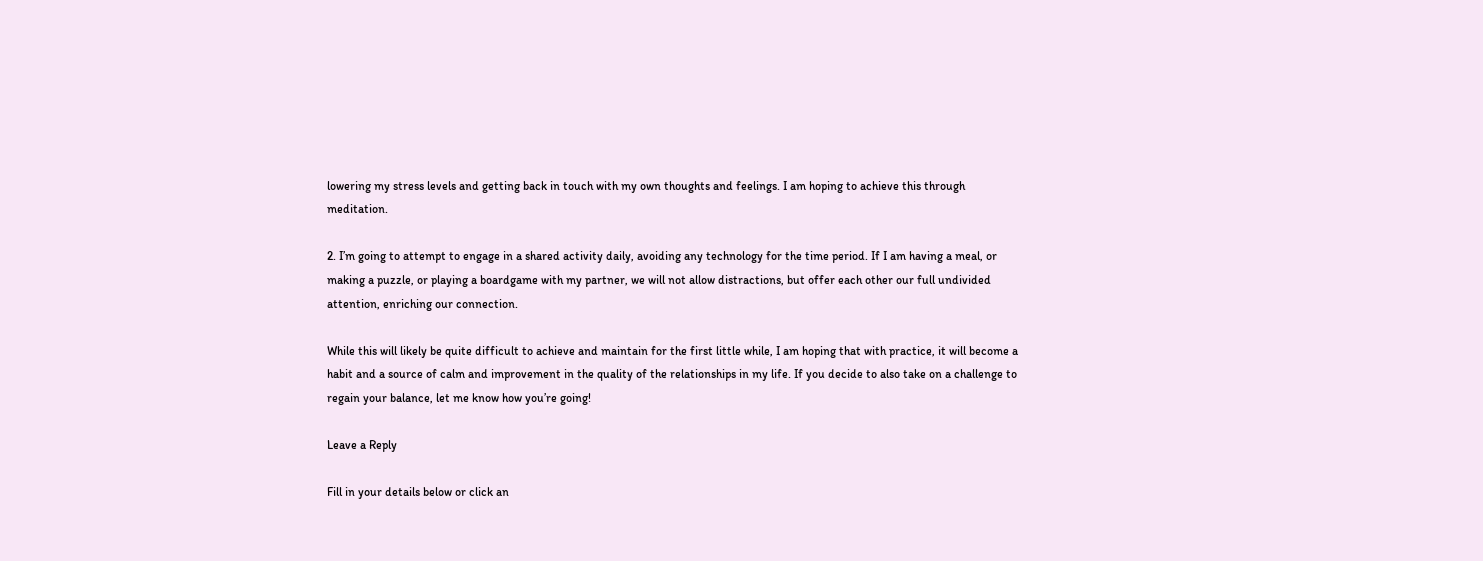lowering my stress levels and getting back in touch with my own thoughts and feelings. I am hoping to achieve this through meditation.

2. I’m going to attempt to engage in a shared activity daily, avoiding any technology for the time period. If I am having a meal, or making a puzzle, or playing a boardgame with my partner, we will not allow distractions, but offer each other our full undivided attention, enriching our connection.

While this will likely be quite difficult to achieve and maintain for the first little while, I am hoping that with practice, it will become a habit and a source of calm and improvement in the quality of the relationships in my life. If you decide to also take on a challenge to regain your balance, let me know how you’re going!

Leave a Reply

Fill in your details below or click an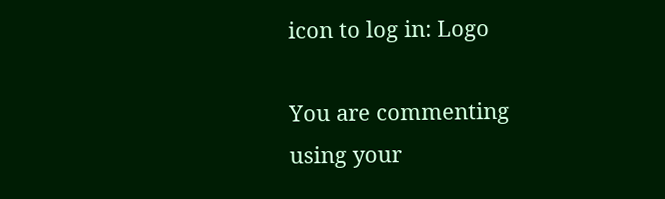icon to log in: Logo

You are commenting using your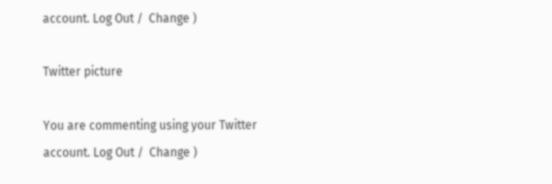account. Log Out /  Change )

Twitter picture

You are commenting using your Twitter account. Log Out /  Change )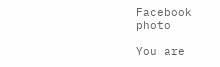Facebook photo

You are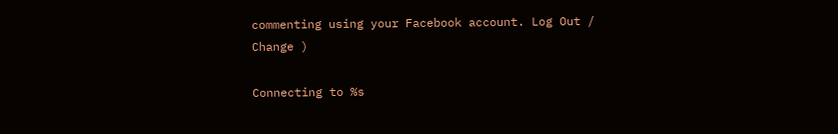commenting using your Facebook account. Log Out /  Change )

Connecting to %s